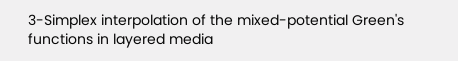3-Simplex interpolation of the mixed-potential Green's functions in layered media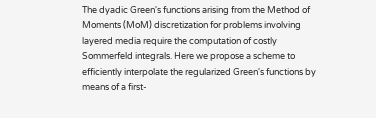The dyadic Green's functions arising from the Method of Moments (MoM) discretization for problems involving layered media require the computation of costly Sommerfeld integrals. Here we propose a scheme to efficiently interpolate the regularized Green's functions by means of a first-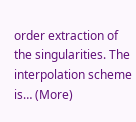order extraction of the singularities. The interpolation scheme is… (More)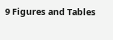9 Figures and Tables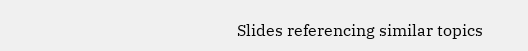Slides referencing similar topics